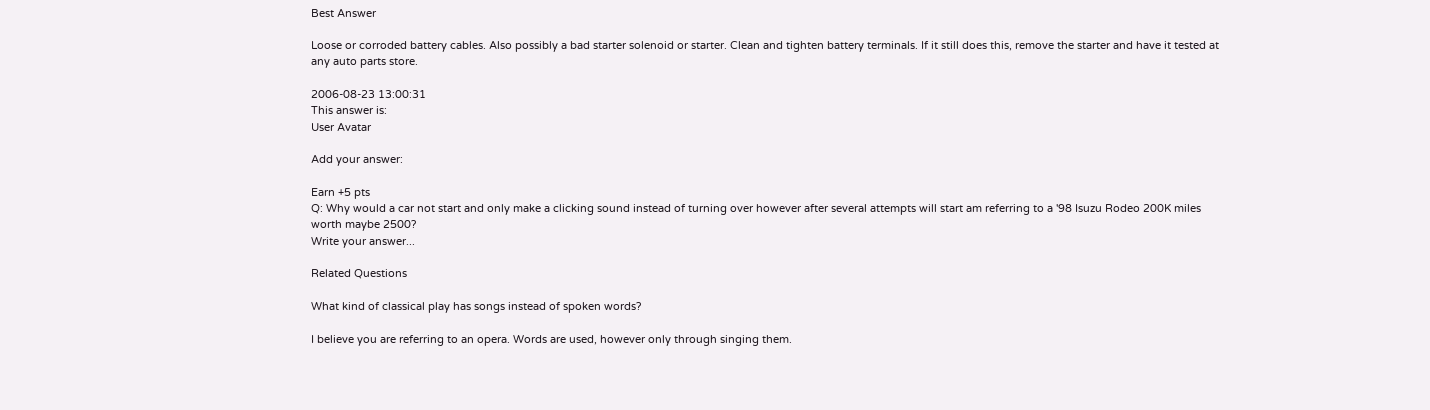Best Answer

Loose or corroded battery cables. Also possibly a bad starter solenoid or starter. Clean and tighten battery terminals. If it still does this, remove the starter and have it tested at any auto parts store.

2006-08-23 13:00:31
This answer is:
User Avatar

Add your answer:

Earn +5 pts
Q: Why would a car not start and only make a clicking sound instead of turning over however after several attempts will start am referring to a '98 Isuzu Rodeo 200K miles worth maybe 2500?
Write your answer...

Related Questions

What kind of classical play has songs instead of spoken words?

I believe you are referring to an opera. Words are used, however only through singing them.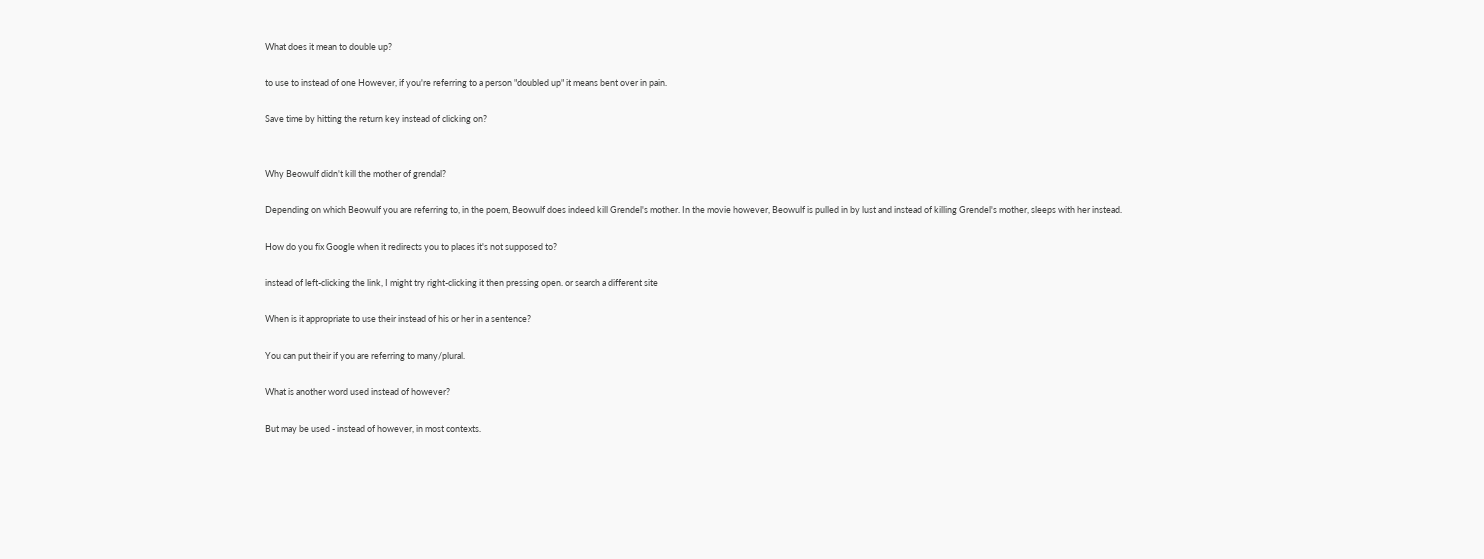What does it mean to double up?

to use to instead of one However, if you're referring to a person "doubled up" it means bent over in pain.

Save time by hitting the return key instead of clicking on?


Why Beowulf didn't kill the mother of grendal?

Depending on which Beowulf you are referring to, in the poem, Beowulf does indeed kill Grendel's mother. In the movie however, Beowulf is pulled in by lust and instead of killing Grendel's mother, sleeps with her instead.

How do you fix Google when it redirects you to places it's not supposed to?

instead of left-clicking the link, I might try right-clicking it then pressing open. or search a different site

When is it appropriate to use their instead of his or her in a sentence?

You can put their if you are referring to many/plural.

What is another word used instead of however?

But may be used - instead of however, in most contexts.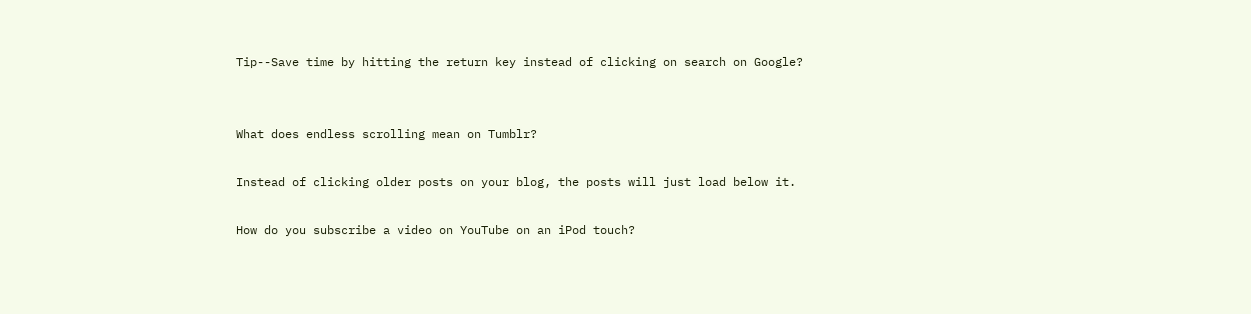Tip--Save time by hitting the return key instead of clicking on search on Google?


What does endless scrolling mean on Tumblr?

Instead of clicking older posts on your blog, the posts will just load below it.

How do you subscribe a video on YouTube on an iPod touch?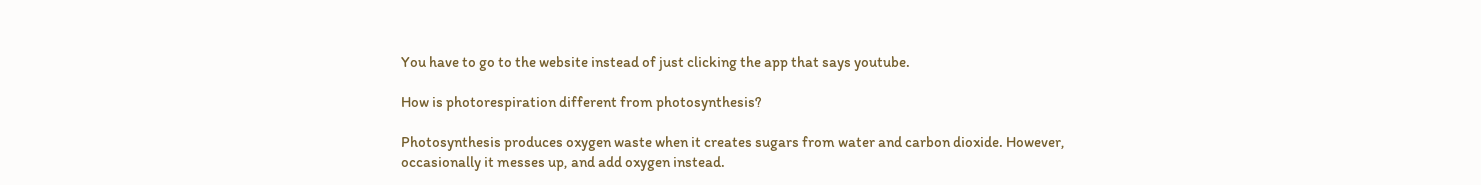You have to go to the website instead of just clicking the app that says youtube.

How is photorespiration different from photosynthesis?

Photosynthesis produces oxygen waste when it creates sugars from water and carbon dioxide. However, occasionally it messes up, and add oxygen instead.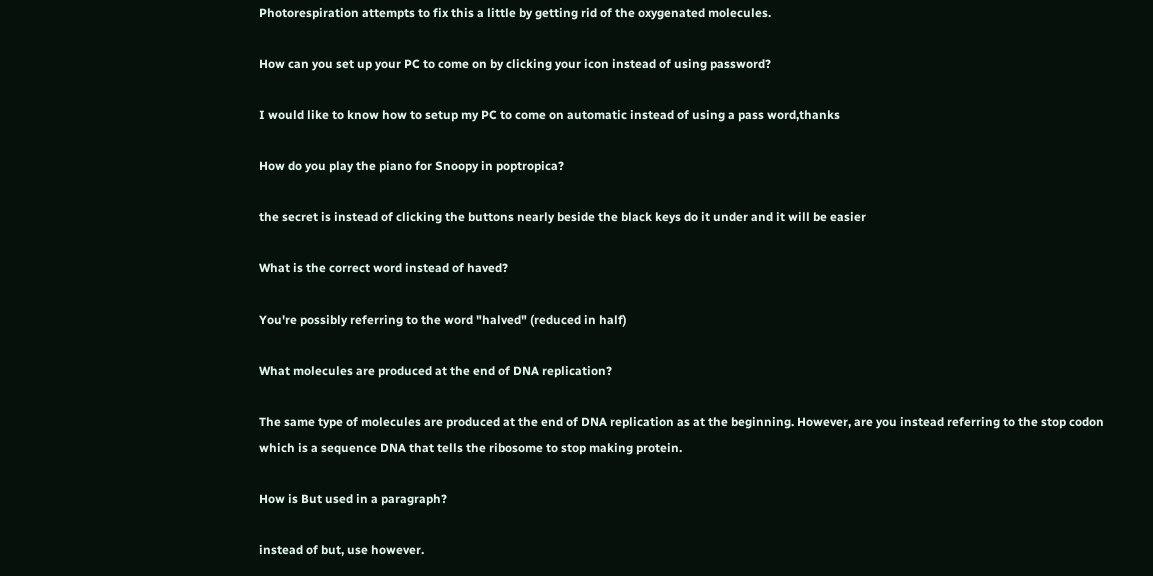Photorespiration attempts to fix this a little by getting rid of the oxygenated molecules.

How can you set up your PC to come on by clicking your icon instead of using password?

I would like to know how to setup my PC to come on automatic instead of using a pass word,thanks

How do you play the piano for Snoopy in poptropica?

the secret is instead of clicking the buttons nearly beside the black keys do it under and it will be easier

What is the correct word instead of haved?

You're possibly referring to the word "halved" (reduced in half)

What molecules are produced at the end of DNA replication?

The same type of molecules are produced at the end of DNA replication as at the beginning. However, are you instead referring to the stop codon which is a sequence DNA that tells the ribosome to stop making protein.

How is But used in a paragraph?

instead of but, use however.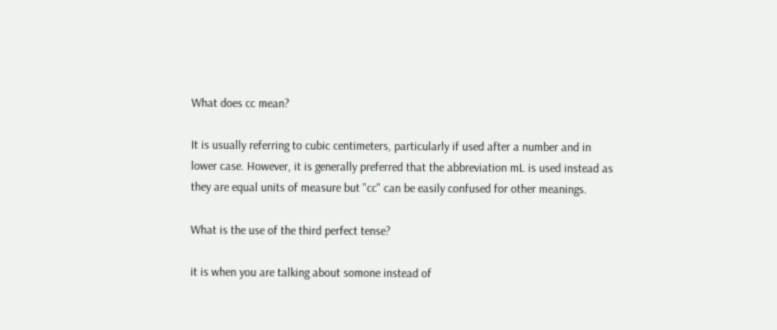What does cc mean?

It is usually referring to cubic centimeters, particularly if used after a number and in lower case. However, it is generally preferred that the abbreviation mL is used instead as they are equal units of measure but "cc" can be easily confused for other meanings.

What is the use of the third perfect tense?

it is when you are talking about somone instead of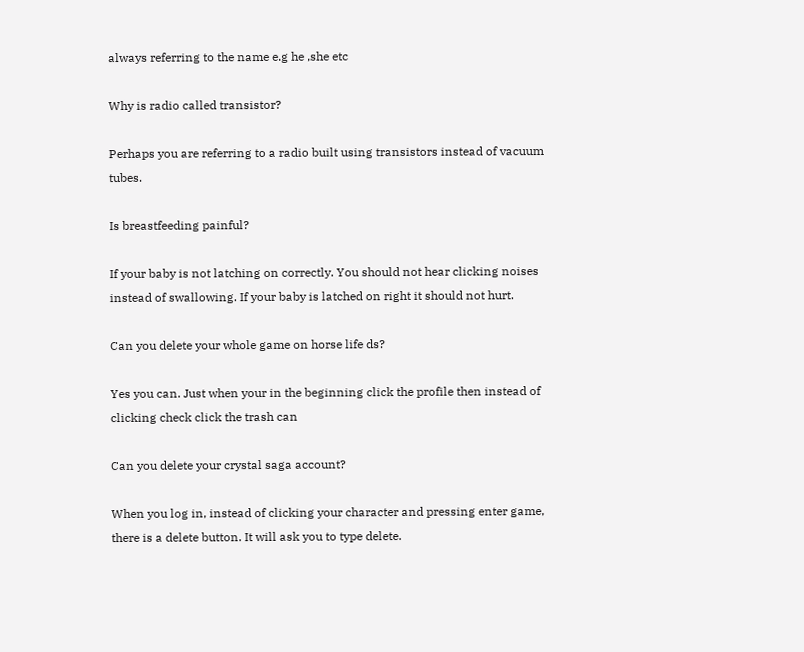always referring to the name e.g he ,she etc

Why is radio called transistor?

Perhaps you are referring to a radio built using transistors instead of vacuum tubes.

Is breastfeeding painful?

If your baby is not latching on correctly. You should not hear clicking noises instead of swallowing. If your baby is latched on right it should not hurt.

Can you delete your whole game on horse life ds?

Yes you can. Just when your in the beginning click the profile then instead of clicking check click the trash can

Can you delete your crystal saga account?

When you log in, instead of clicking your character and pressing enter game, there is a delete button. It will ask you to type delete.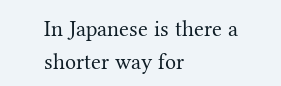In Japanese is there a shorter way for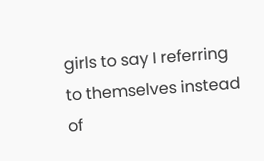girls to say I referring to themselves instead of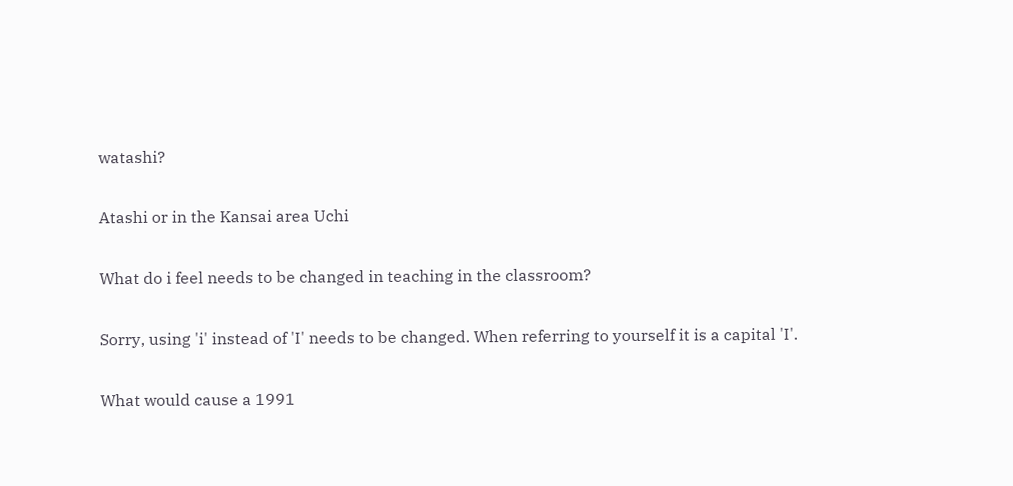watashi?

Atashi or in the Kansai area Uchi

What do i feel needs to be changed in teaching in the classroom?

Sorry, using 'i' instead of 'I' needs to be changed. When referring to yourself it is a capital 'I'.

What would cause a 1991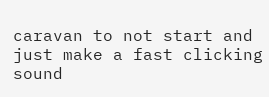caravan to not start and just make a fast clicking sound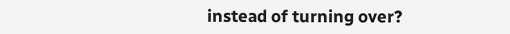instead of turning over?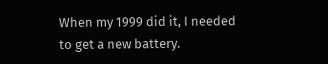When my 1999 did it, I needed to get a new battery.